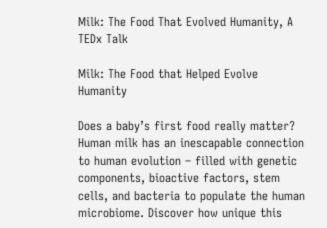Milk: The Food That Evolved Humanity, A TEDx Talk

Milk: The Food that Helped Evolve Humanity

Does a baby’s first food really matter? Human milk has an inescapable connection to human evolution – filled with genetic components, bioactive factors, stem cells, and bacteria to populate the human microbiome. Discover how unique this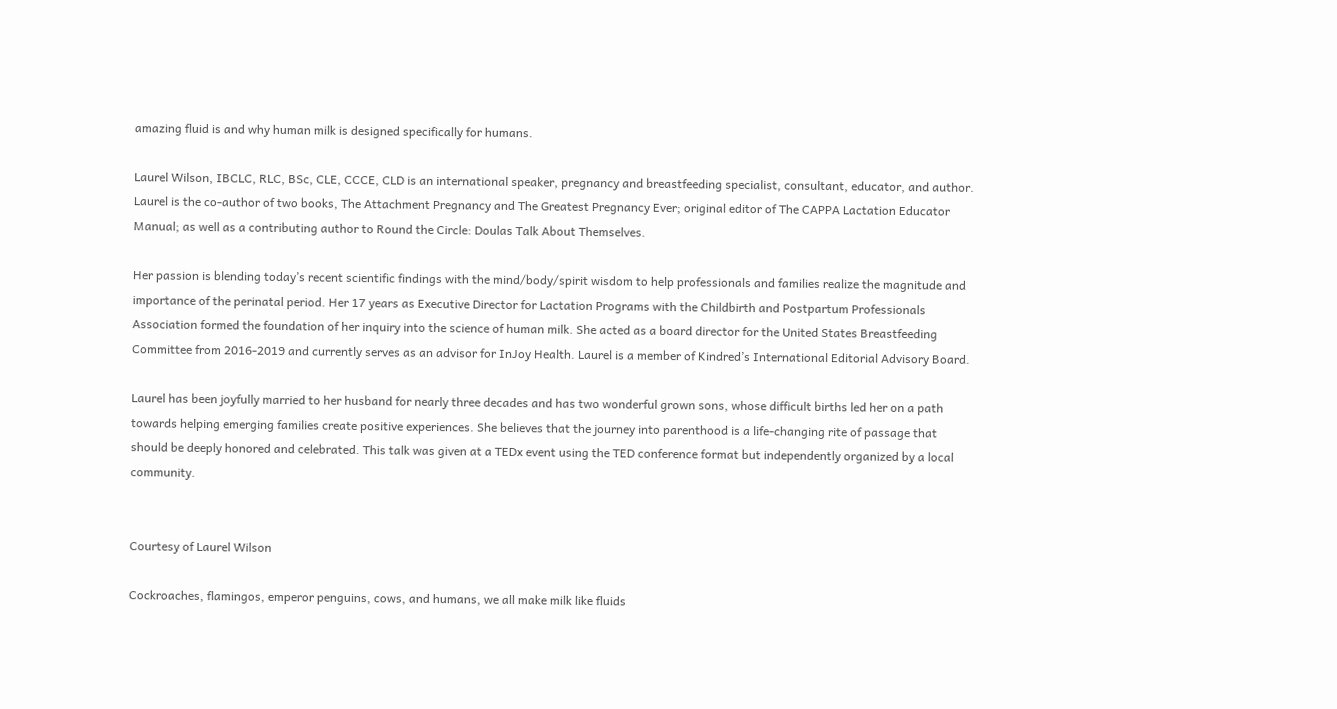amazing fluid is and why human milk is designed specifically for humans.

Laurel Wilson, IBCLC, RLC, BSc, CLE, CCCE, CLD is an international speaker, pregnancy and breastfeeding specialist, consultant, educator, and author. Laurel is the co-author of two books, The Attachment Pregnancy and The Greatest Pregnancy Ever; original editor of The CAPPA Lactation Educator Manual; as well as a contributing author to Round the Circle: Doulas Talk About Themselves.

Her passion is blending today’s recent scientific findings with the mind/body/spirit wisdom to help professionals and families realize the magnitude and importance of the perinatal period. Her 17 years as Executive Director for Lactation Programs with the Childbirth and Postpartum Professionals Association formed the foundation of her inquiry into the science of human milk. She acted as a board director for the United States Breastfeeding Committee from 2016-2019 and currently serves as an advisor for InJoy Health. Laurel is a member of Kindred’s International Editorial Advisory Board.

Laurel has been joyfully married to her husband for nearly three decades and has two wonderful grown sons, whose difficult births led her on a path towards helping emerging families create positive experiences. She believes that the journey into parenthood is a life-changing rite of passage that should be deeply honored and celebrated. This talk was given at a TEDx event using the TED conference format but independently organized by a local community.


Courtesy of Laurel Wilson

Cockroaches, flamingos, emperor penguins, cows, and humans, we all make milk like fluids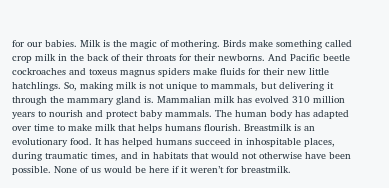for our babies. Milk is the magic of mothering. Birds make something called crop milk in the back of their throats for their newborns. And Pacific beetle cockroaches and toxeus magnus spiders make fluids for their new little hatchlings. So, making milk is not unique to mammals, but delivering it through the mammary gland is. Mammalian milk has evolved 310 million years to nourish and protect baby mammals. The human body has adapted over time to make milk that helps humans flourish. Breastmilk is an evolutionary food. It has helped humans succeed in inhospitable places, during traumatic times, and in habitats that would not otherwise have been possible. None of us would be here if it weren’t for breastmilk.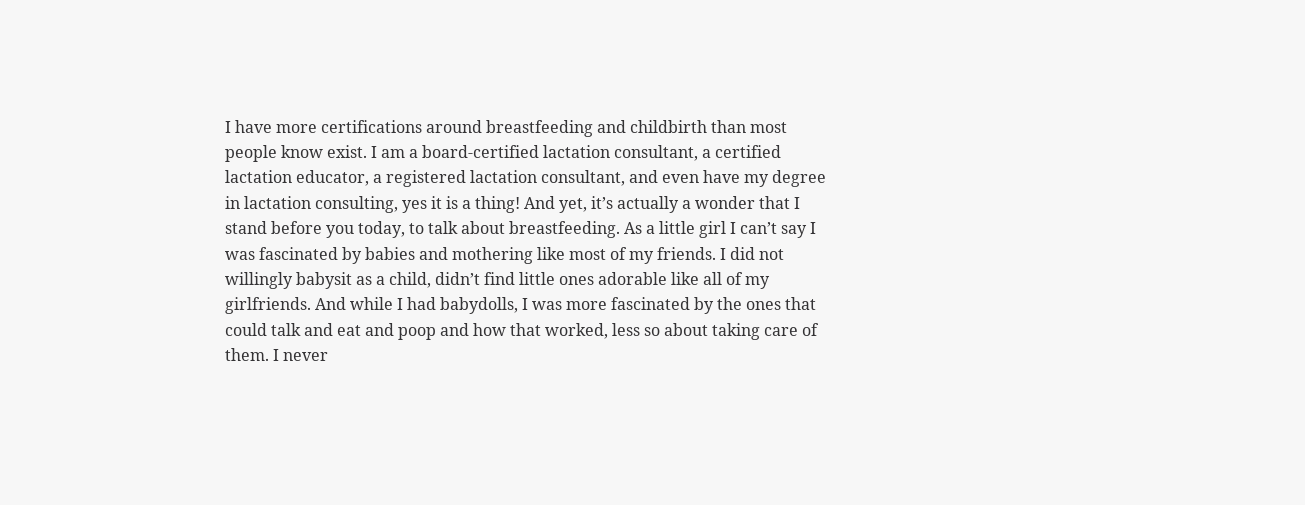I have more certifications around breastfeeding and childbirth than most people know exist. I am a board-certified lactation consultant, a certified lactation educator, a registered lactation consultant, and even have my degree in lactation consulting, yes it is a thing! And yet, it’s actually a wonder that I stand before you today, to talk about breastfeeding. As a little girl I can’t say I was fascinated by babies and mothering like most of my friends. I did not willingly babysit as a child, didn’t find little ones adorable like all of my girlfriends. And while I had babydolls, I was more fascinated by the ones that could talk and eat and poop and how that worked, less so about taking care of them. I never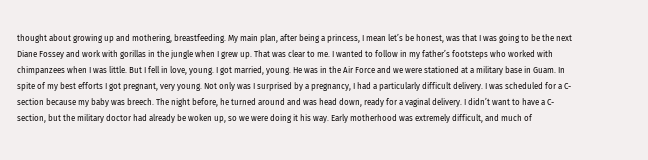thought about growing up and mothering, breastfeeding. My main plan, after being a princess, I mean let’s be honest, was that I was going to be the next Diane Fossey and work with gorillas in the jungle when I grew up. That was clear to me. I wanted to follow in my father’s footsteps who worked with chimpanzees when I was little. But I fell in love, young. I got married, young. He was in the Air Force and we were stationed at a military base in Guam. In spite of my best efforts I got pregnant, very young. Not only was I surprised by a pregnancy, I had a particularly difficult delivery. I was scheduled for a C-section because my baby was breech. The night before, he turned around and was head down, ready for a vaginal delivery. I didn’t want to have a C-section, but the military doctor had already be woken up, so we were doing it his way. Early motherhood was extremely difficult, and much of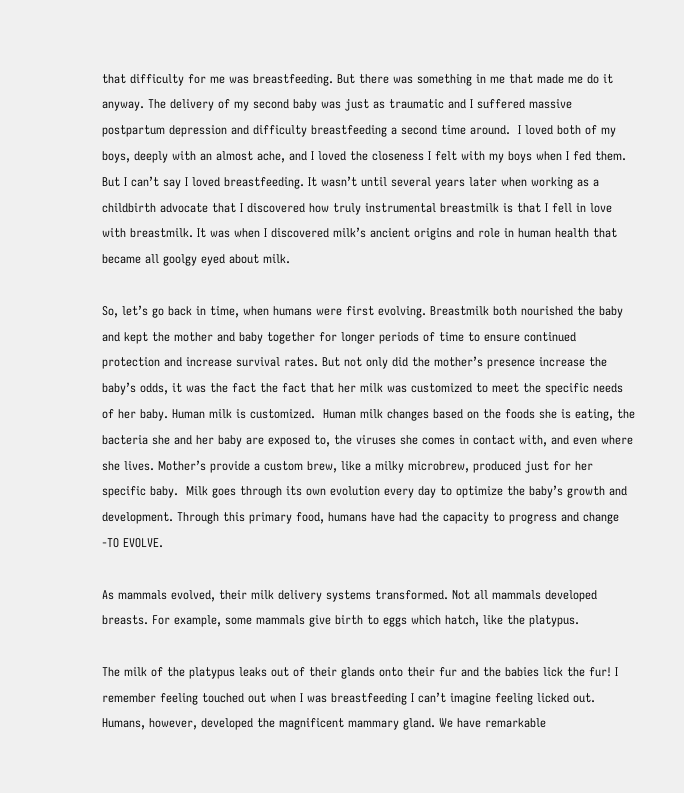that difficulty for me was breastfeeding. But there was something in me that made me do it anyway. The delivery of my second baby was just as traumatic and I suffered massive postpartum depression and difficulty breastfeeding a second time around.  I loved both of my boys, deeply with an almost ache, and I loved the closeness I felt with my boys when I fed them. But I can’t say I loved breastfeeding. It wasn’t until several years later when working as a childbirth advocate that I discovered how truly instrumental breastmilk is that I fell in love with breastmilk. It was when I discovered milk’s ancient origins and role in human health that became all goolgy eyed about milk.

So, let’s go back in time, when humans were first evolving. Breastmilk both nourished the baby and kept the mother and baby together for longer periods of time to ensure continued protection and increase survival rates. But not only did the mother’s presence increase the baby’s odds, it was the fact the fact that her milk was customized to meet the specific needs of her baby. Human milk is customized.  Human milk changes based on the foods she is eating, the bacteria she and her baby are exposed to, the viruses she comes in contact with, and even where she lives. Mother’s provide a custom brew, like a milky microbrew, produced just for her specific baby.  Milk goes through its own evolution every day to optimize the baby’s growth and development. Through this primary food, humans have had the capacity to progress and change -TO EVOLVE.

As mammals evolved, their milk delivery systems transformed. Not all mammals developed breasts. For example, some mammals give birth to eggs which hatch, like the platypus.

The milk of the platypus leaks out of their glands onto their fur and the babies lick the fur! I remember feeling touched out when I was breastfeeding I can’t imagine feeling licked out. Humans, however, developed the magnificent mammary gland. We have remarkable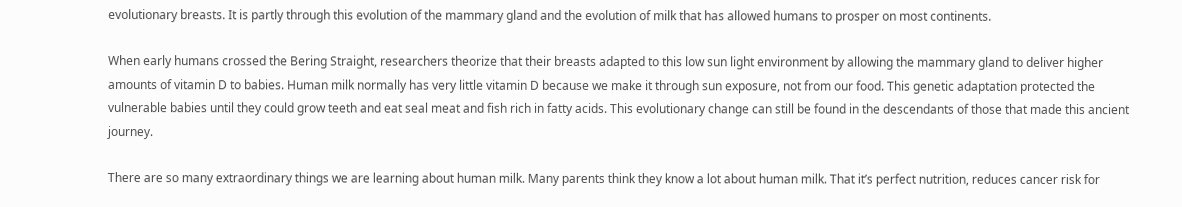evolutionary breasts. It is partly through this evolution of the mammary gland and the evolution of milk that has allowed humans to prosper on most continents.

When early humans crossed the Bering Straight, researchers theorize that their breasts adapted to this low sun light environment by allowing the mammary gland to deliver higher amounts of vitamin D to babies. Human milk normally has very little vitamin D because we make it through sun exposure, not from our food. This genetic adaptation protected the vulnerable babies until they could grow teeth and eat seal meat and fish rich in fatty acids. This evolutionary change can still be found in the descendants of those that made this ancient journey.

There are so many extraordinary things we are learning about human milk. Many parents think they know a lot about human milk. That it’s perfect nutrition, reduces cancer risk for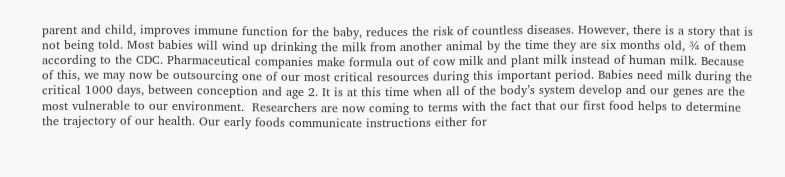parent and child, improves immune function for the baby, reduces the risk of countless diseases. However, there is a story that is not being told. Most babies will wind up drinking the milk from another animal by the time they are six months old, ¾ of them according to the CDC. Pharmaceutical companies make formula out of cow milk and plant milk instead of human milk. Because of this, we may now be outsourcing one of our most critical resources during this important period. Babies need milk during the critical 1000 days, between conception and age 2. It is at this time when all of the body’s system develop and our genes are the most vulnerable to our environment.  Researchers are now coming to terms with the fact that our first food helps to determine the trajectory of our health. Our early foods communicate instructions either for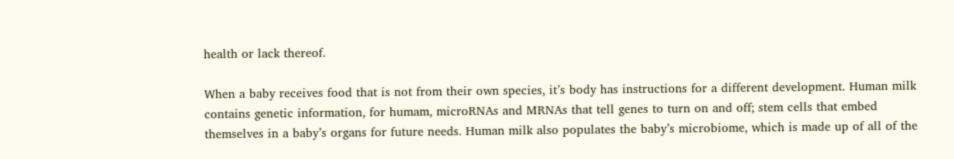health or lack thereof.

When a baby receives food that is not from their own species, it’s body has instructions for a different development. Human milk contains genetic information, for humam, microRNAs and MRNAs that tell genes to turn on and off; stem cells that embed themselves in a baby’s organs for future needs. Human milk also populates the baby’s microbiome, which is made up of all of the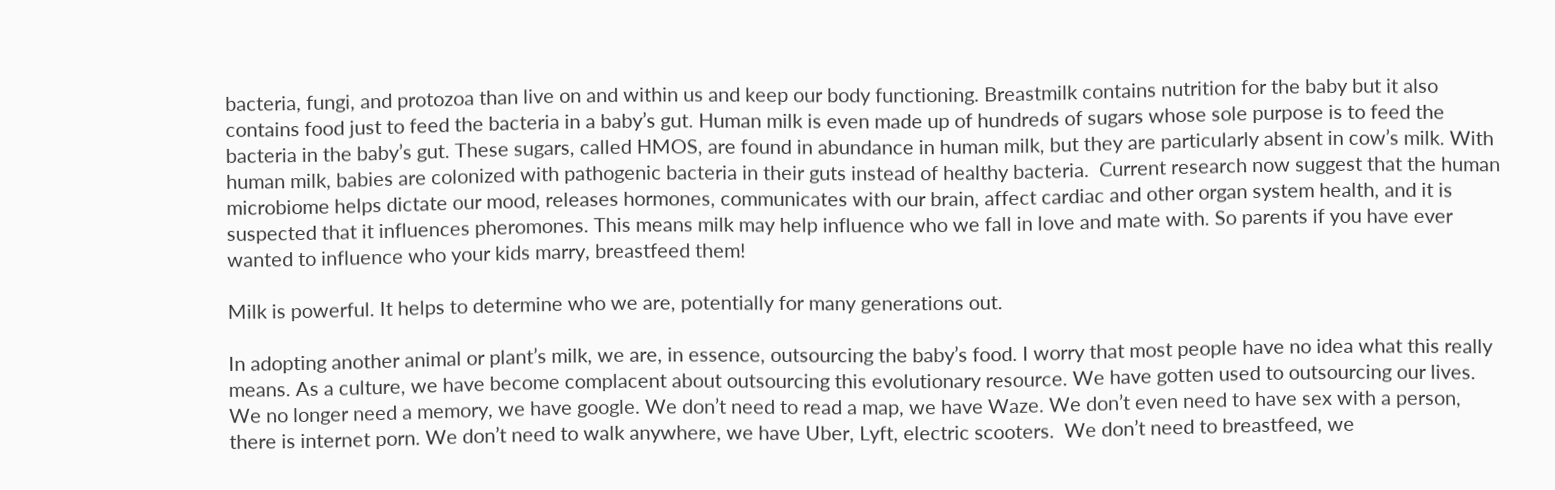bacteria, fungi, and protozoa than live on and within us and keep our body functioning. Breastmilk contains nutrition for the baby but it also contains food just to feed the bacteria in a baby’s gut. Human milk is even made up of hundreds of sugars whose sole purpose is to feed the bacteria in the baby’s gut. These sugars, called HMOS, are found in abundance in human milk, but they are particularly absent in cow’s milk. With human milk, babies are colonized with pathogenic bacteria in their guts instead of healthy bacteria.  Current research now suggest that the human microbiome helps dictate our mood, releases hormones, communicates with our brain, affect cardiac and other organ system health, and it is suspected that it influences pheromones. This means milk may help influence who we fall in love and mate with. So parents if you have ever wanted to influence who your kids marry, breastfeed them!

Milk is powerful. It helps to determine who we are, potentially for many generations out.

In adopting another animal or plant’s milk, we are, in essence, outsourcing the baby’s food. I worry that most people have no idea what this really means. As a culture, we have become complacent about outsourcing this evolutionary resource. We have gotten used to outsourcing our lives. We no longer need a memory, we have google. We don’t need to read a map, we have Waze. We don’t even need to have sex with a person, there is internet porn. We don’t need to walk anywhere, we have Uber, Lyft, electric scooters.  We don’t need to breastfeed, we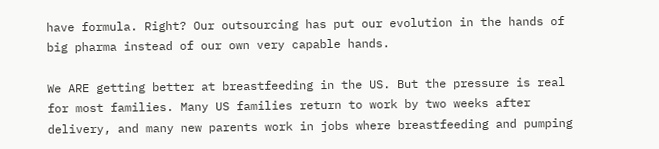have formula. Right? Our outsourcing has put our evolution in the hands of big pharma instead of our own very capable hands.

We ARE getting better at breastfeeding in the US. But the pressure is real for most families. Many US families return to work by two weeks after delivery, and many new parents work in jobs where breastfeeding and pumping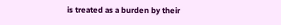is treated as a burden by their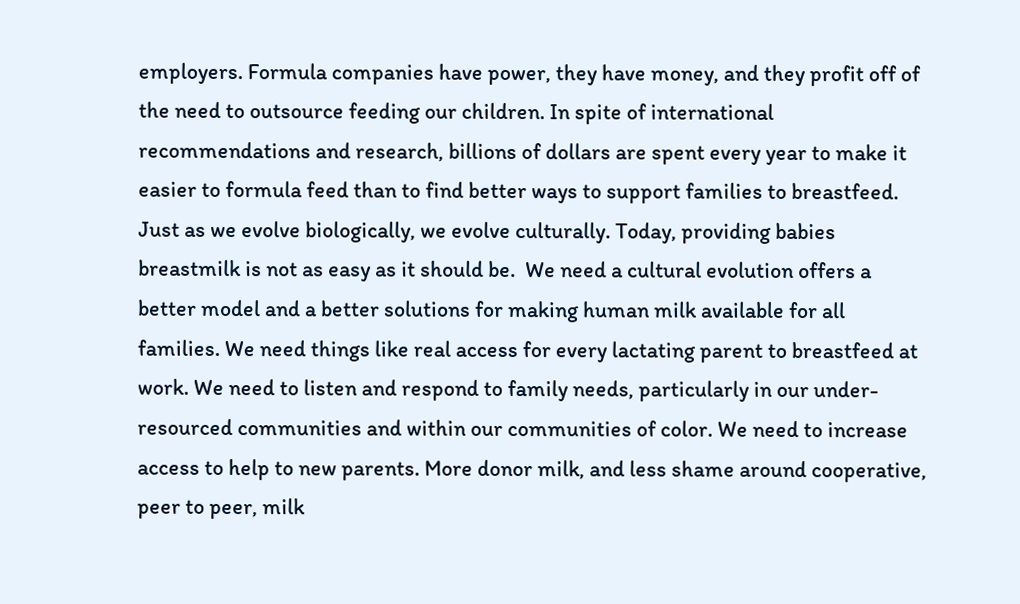employers. Formula companies have power, they have money, and they profit off of the need to outsource feeding our children. In spite of international recommendations and research, billions of dollars are spent every year to make it easier to formula feed than to find better ways to support families to breastfeed. Just as we evolve biologically, we evolve culturally. Today, providing babies breastmilk is not as easy as it should be.  We need a cultural evolution offers a better model and a better solutions for making human milk available for all families. We need things like real access for every lactating parent to breastfeed at work. We need to listen and respond to family needs, particularly in our under-resourced communities and within our communities of color. We need to increase access to help to new parents. More donor milk, and less shame around cooperative, peer to peer, milk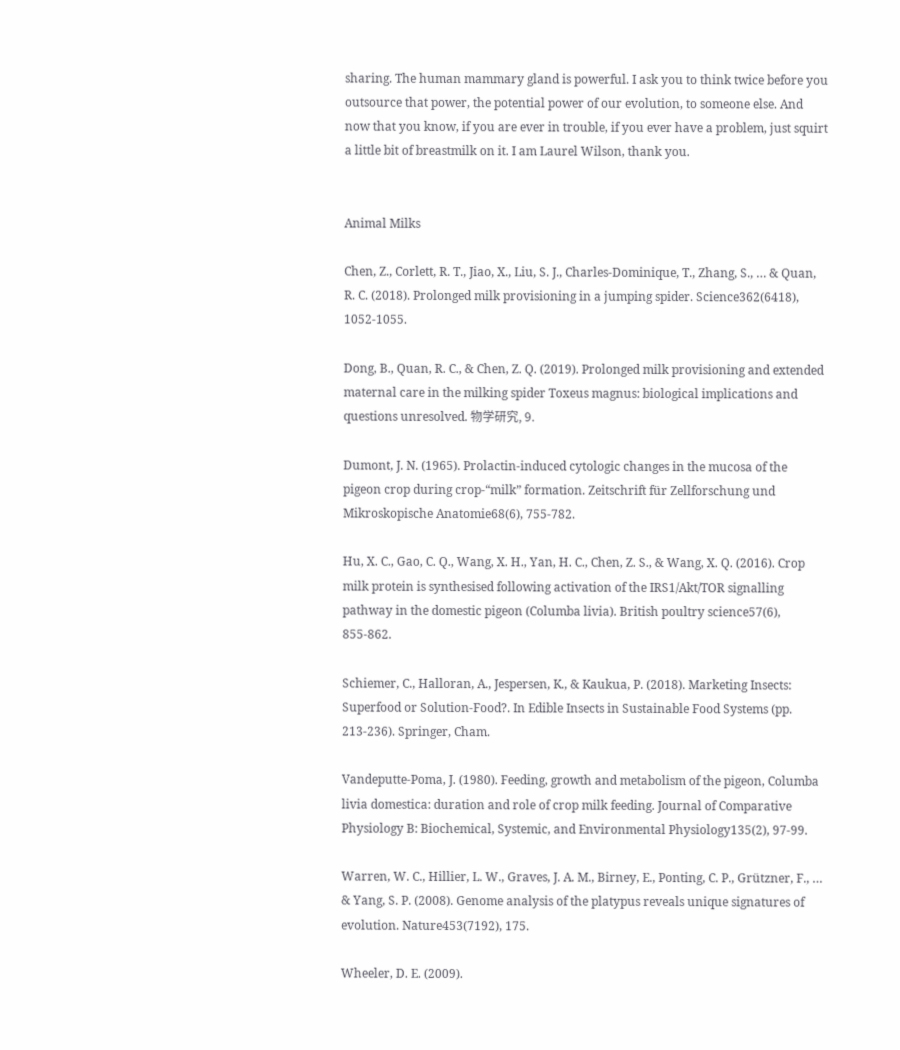sharing. The human mammary gland is powerful. I ask you to think twice before you outsource that power, the potential power of our evolution, to someone else. And now that you know, if you are ever in trouble, if you ever have a problem, just squirt a little bit of breastmilk on it. I am Laurel Wilson, thank you.


Animal Milks

Chen, Z., Corlett, R. T., Jiao, X., Liu, S. J., Charles-Dominique, T., Zhang, S., … & Quan, R. C. (2018). Prolonged milk provisioning in a jumping spider. Science362(6418), 1052-1055.

Dong, B., Quan, R. C., & Chen, Z. Q. (2019). Prolonged milk provisioning and extended maternal care in the milking spider Toxeus magnus: biological implications and questions unresolved. 物学研究, 9.

Dumont, J. N. (1965). Prolactin-induced cytologic changes in the mucosa of the pigeon crop during crop-“milk” formation. Zeitschrift für Zellforschung und Mikroskopische Anatomie68(6), 755-782.

Hu, X. C., Gao, C. Q., Wang, X. H., Yan, H. C., Chen, Z. S., & Wang, X. Q. (2016). Crop milk protein is synthesised following activation of the IRS1/Akt/TOR signalling pathway in the domestic pigeon (Columba livia). British poultry science57(6), 855-862.

Schiemer, C., Halloran, A., Jespersen, K., & Kaukua, P. (2018). Marketing Insects: Superfood or Solution-Food?. In Edible Insects in Sustainable Food Systems (pp. 213-236). Springer, Cham.

Vandeputte-Poma, J. (1980). Feeding, growth and metabolism of the pigeon, Columba livia domestica: duration and role of crop milk feeding. Journal of Comparative Physiology B: Biochemical, Systemic, and Environmental Physiology135(2), 97-99.

Warren, W. C., Hillier, L. W., Graves, J. A. M., Birney, E., Ponting, C. P., Grützner, F., … & Yang, S. P. (2008). Genome analysis of the platypus reveals unique signatures of evolution. Nature453(7192), 175.

Wheeler, D. E. (2009).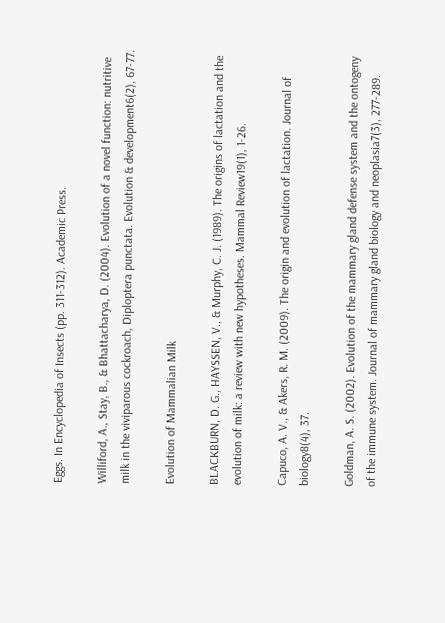Eggs. In Encyclopedia of Insects (pp. 311-312). Academic Press.

Williford, A., Stay, B., & Bhattacharya, D. (2004). Evolution of a novel function: nutritive milk in the viviparous cockroach, Diploptera punctata. Evolution & development6(2), 67-77.

Evolution of Mammalian Milk

BLACKBURN, D. G., HAYSSEN, V., & Murphy, C. J. (1989). The origins of lactation and the evolution of milk: a review with new hypotheses. Mammal Review19(1), 1-26.

Capuco, A. V., & Akers, R. M. (2009). The origin and evolution of lactation. Journal of biology8(4), 37.

Goldman, A. S. (2002). Evolution of the mammary gland defense system and the ontogeny of the immune system. Journal of mammary gland biology and neoplasia7(3), 277-289.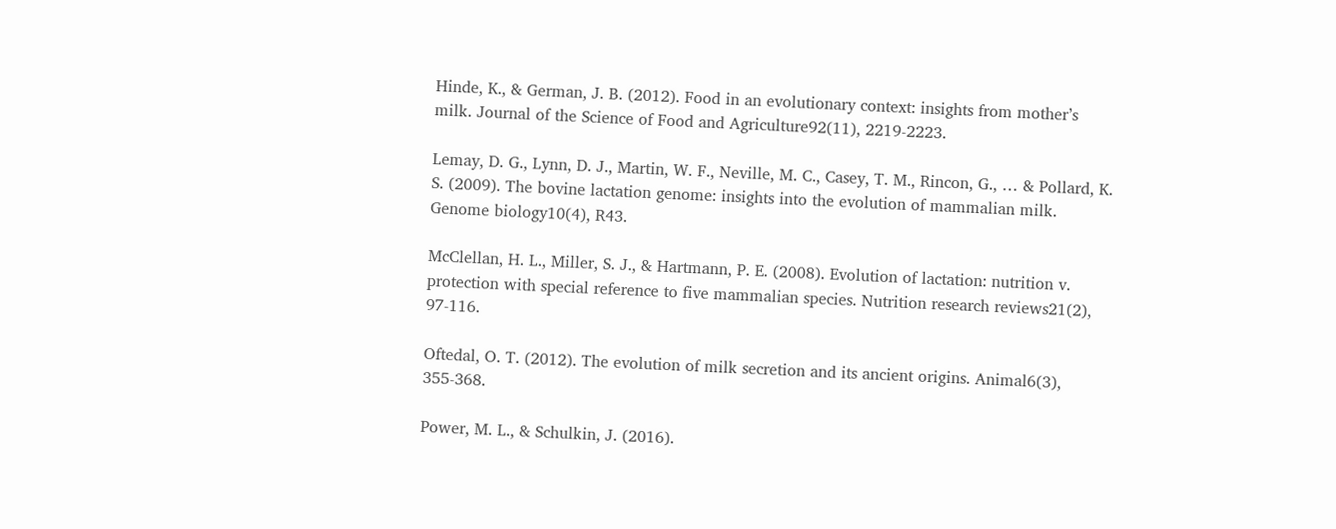Hinde, K., & German, J. B. (2012). Food in an evolutionary context: insights from mother’s milk. Journal of the Science of Food and Agriculture92(11), 2219-2223.

Lemay, D. G., Lynn, D. J., Martin, W. F., Neville, M. C., Casey, T. M., Rincon, G., … & Pollard, K. S. (2009). The bovine lactation genome: insights into the evolution of mammalian milk. Genome biology10(4), R43.

McClellan, H. L., Miller, S. J., & Hartmann, P. E. (2008). Evolution of lactation: nutrition v. protection with special reference to five mammalian species. Nutrition research reviews21(2), 97-116.

Oftedal, O. T. (2012). The evolution of milk secretion and its ancient origins. Animal6(3), 355-368.

Power, M. L., & Schulkin, J. (2016).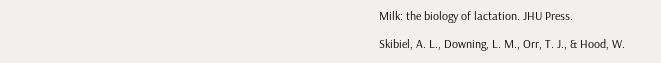Milk: the biology of lactation. JHU Press.

Skibiel, A. L., Downing, L. M., Orr, T. J., & Hood, W.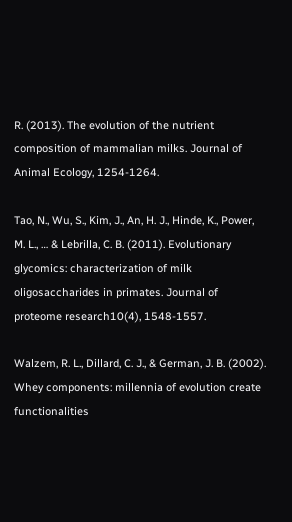R. (2013). The evolution of the nutrient composition of mammalian milks. Journal of Animal Ecology, 1254-1264.

Tao, N., Wu, S., Kim, J., An, H. J., Hinde, K., Power, M. L., … & Lebrilla, C. B. (2011). Evolutionary glycomics: characterization of milk oligosaccharides in primates. Journal of proteome research10(4), 1548-1557.

Walzem, R. L., Dillard, C. J., & German, J. B. (2002). Whey components: millennia of evolution create functionalities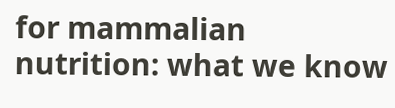for mammalian nutrition: what we know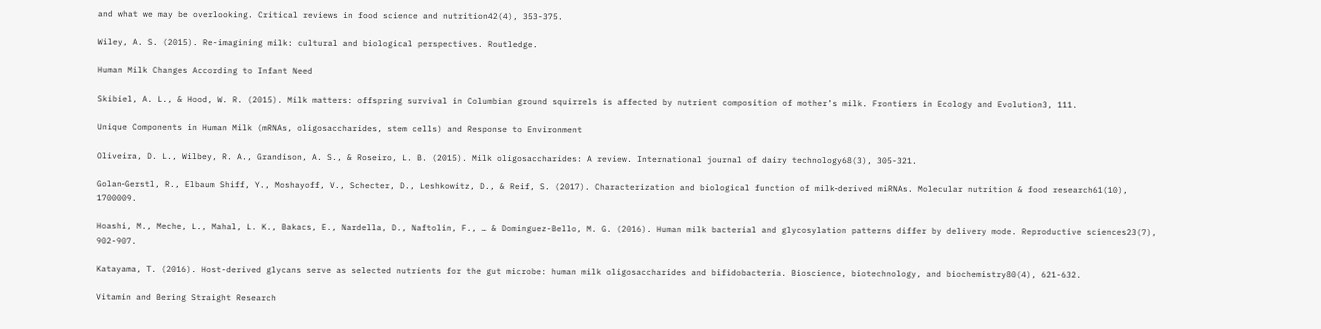and what we may be overlooking. Critical reviews in food science and nutrition42(4), 353-375.

Wiley, A. S. (2015). Re-imagining milk: cultural and biological perspectives. Routledge.

Human Milk Changes According to Infant Need

Skibiel, A. L., & Hood, W. R. (2015). Milk matters: offspring survival in Columbian ground squirrels is affected by nutrient composition of mother’s milk. Frontiers in Ecology and Evolution3, 111.

Unique Components in Human Milk (mRNAs, oligosaccharides, stem cells) and Response to Environment

Oliveira, D. L., Wilbey, R. A., Grandison, A. S., & Roseiro, L. B. (2015). Milk oligosaccharides: A review. International journal of dairy technology68(3), 305-321.

Golan‐Gerstl, R., Elbaum Shiff, Y., Moshayoff, V., Schecter, D., Leshkowitz, D., & Reif, S. (2017). Characterization and biological function of milk‐derived miRNAs. Molecular nutrition & food research61(10), 1700009.

Hoashi, M., Meche, L., Mahal, L. K., Bakacs, E., Nardella, D., Naftolin, F., … & Dominguez-Bello, M. G. (2016). Human milk bacterial and glycosylation patterns differ by delivery mode. Reproductive sciences23(7), 902-907.

Katayama, T. (2016). Host-derived glycans serve as selected nutrients for the gut microbe: human milk oligosaccharides and bifidobacteria. Bioscience, biotechnology, and biochemistry80(4), 621-632.

Vitamin and Bering Straight Research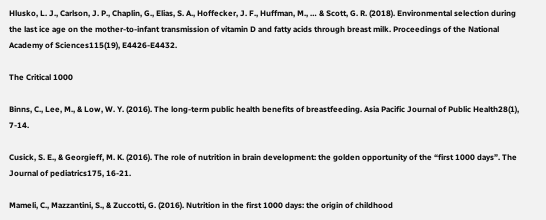Hlusko, L. J., Carlson, J. P., Chaplin, G., Elias, S. A., Hoffecker, J. F., Huffman, M., … & Scott, G. R. (2018). Environmental selection during the last ice age on the mother-to-infant transmission of vitamin D and fatty acids through breast milk. Proceedings of the National Academy of Sciences115(19), E4426-E4432.

The Critical 1000

Binns, C., Lee, M., & Low, W. Y. (2016). The long-term public health benefits of breastfeeding. Asia Pacific Journal of Public Health28(1), 7-14.

Cusick, S. E., & Georgieff, M. K. (2016). The role of nutrition in brain development: the golden opportunity of the “first 1000 days”. The Journal of pediatrics175, 16-21.

Mameli, C., Mazzantini, S., & Zuccotti, G. (2016). Nutrition in the first 1000 days: the origin of childhood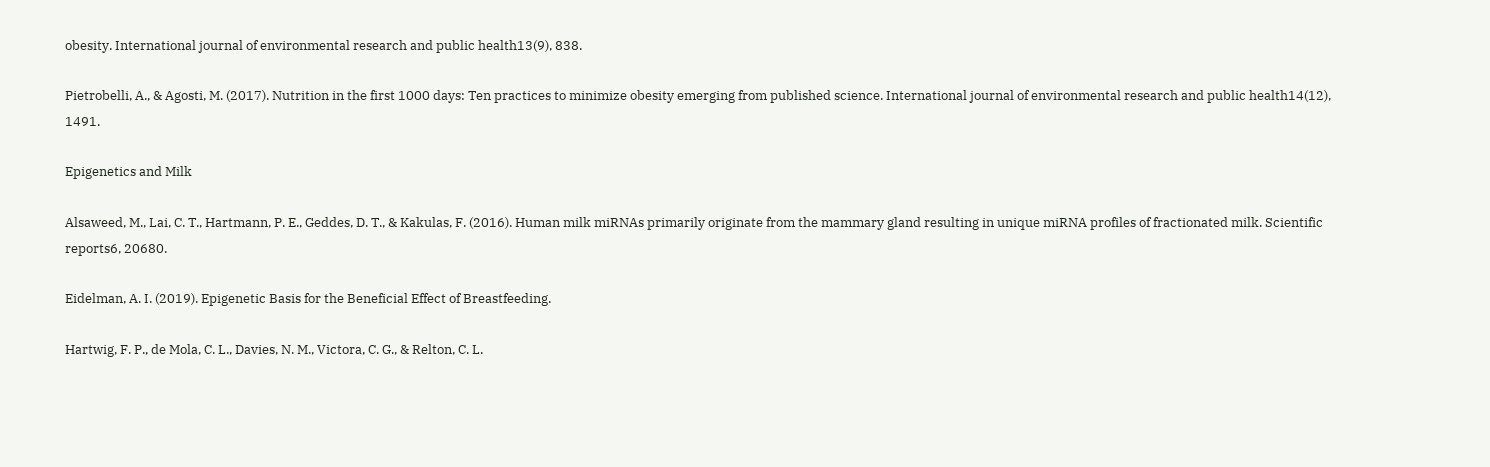obesity. International journal of environmental research and public health13(9), 838.

Pietrobelli, A., & Agosti, M. (2017). Nutrition in the first 1000 days: Ten practices to minimize obesity emerging from published science. International journal of environmental research and public health14(12), 1491.

Epigenetics and Milk

Alsaweed, M., Lai, C. T., Hartmann, P. E., Geddes, D. T., & Kakulas, F. (2016). Human milk miRNAs primarily originate from the mammary gland resulting in unique miRNA profiles of fractionated milk. Scientific reports6, 20680.

Eidelman, A. I. (2019). Epigenetic Basis for the Beneficial Effect of Breastfeeding.

Hartwig, F. P., de Mola, C. L., Davies, N. M., Victora, C. G., & Relton, C. L.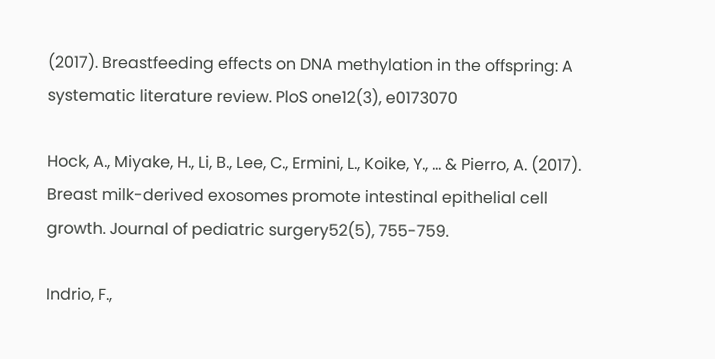(2017). Breastfeeding effects on DNA methylation in the offspring: A systematic literature review. PloS one12(3), e0173070

Hock, A., Miyake, H., Li, B., Lee, C., Ermini, L., Koike, Y., … & Pierro, A. (2017). Breast milk-derived exosomes promote intestinal epithelial cell growth. Journal of pediatric surgery52(5), 755-759.

Indrio, F.,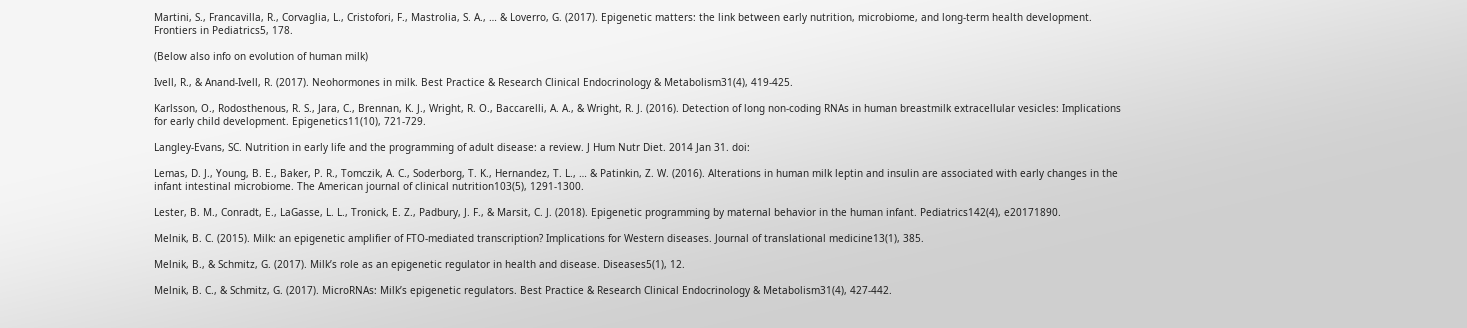Martini, S., Francavilla, R., Corvaglia, L., Cristofori, F., Mastrolia, S. A., … & Loverro, G. (2017). Epigenetic matters: the link between early nutrition, microbiome, and long-term health development. Frontiers in Pediatrics5, 178.

(Below also info on evolution of human milk)

Ivell, R., & Anand-Ivell, R. (2017). Neohormones in milk. Best Practice & Research Clinical Endocrinology & Metabolism31(4), 419-425.

Karlsson, O., Rodosthenous, R. S., Jara, C., Brennan, K. J., Wright, R. O., Baccarelli, A. A., & Wright, R. J. (2016). Detection of long non-coding RNAs in human breastmilk extracellular vesicles: Implications for early child development. Epigenetics11(10), 721-729.

Langley-Evans, SC. Nutrition in early life and the programming of adult disease: a review. J Hum Nutr Diet. 2014 Jan 31. doi:

Lemas, D. J., Young, B. E., Baker, P. R., Tomczik, A. C., Soderborg, T. K., Hernandez, T. L., … & Patinkin, Z. W. (2016). Alterations in human milk leptin and insulin are associated with early changes in the infant intestinal microbiome. The American journal of clinical nutrition103(5), 1291-1300.

Lester, B. M., Conradt, E., LaGasse, L. L., Tronick, E. Z., Padbury, J. F., & Marsit, C. J. (2018). Epigenetic programming by maternal behavior in the human infant. Pediatrics142(4), e20171890.

Melnik, B. C. (2015). Milk: an epigenetic amplifier of FTO-mediated transcription? Implications for Western diseases. Journal of translational medicine13(1), 385.

Melnik, B., & Schmitz, G. (2017). Milk’s role as an epigenetic regulator in health and disease. Diseases5(1), 12.

Melnik, B. C., & Schmitz, G. (2017). MicroRNAs: Milk’s epigenetic regulators. Best Practice & Research Clinical Endocrinology & Metabolism31(4), 427-442.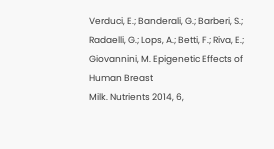Verduci, E.; Banderali, G.; Barberi, S.; Radaelli, G.; Lops, A.; Betti, F.; Riva, E.; Giovannini, M. Epigenetic Effects of Human Breast
Milk. Nutrients 2014, 6,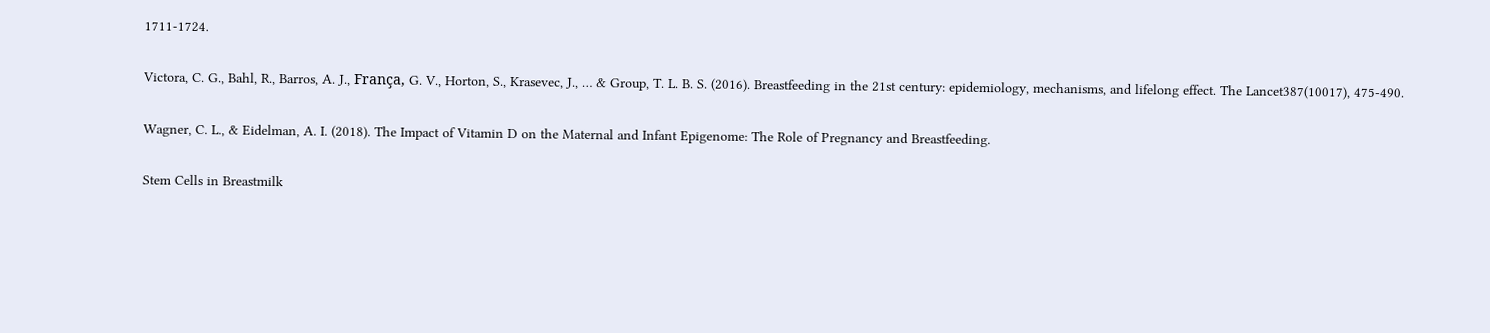1711-1724.

Victora, C. G., Bahl, R., Barros, A. J., França, G. V., Horton, S., Krasevec, J., … & Group, T. L. B. S. (2016). Breastfeeding in the 21st century: epidemiology, mechanisms, and lifelong effect. The Lancet387(10017), 475-490.

Wagner, C. L., & Eidelman, A. I. (2018). The Impact of Vitamin D on the Maternal and Infant Epigenome: The Role of Pregnancy and Breastfeeding.

Stem Cells in Breastmilk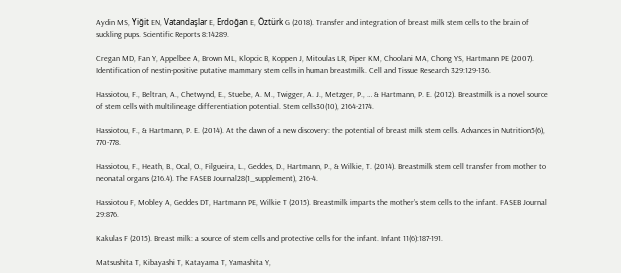Aydin MS, Yiğit EN, Vatandaşlar E, Erdoğan E, Öztürk G (2018). Transfer and integration of breast milk stem cells to the brain of suckling pups. Scientific Reports 8:14289.

Cregan MD, Fan Y, Appelbee A, Brown ML, Klopcic B, Koppen J, Mitoulas LR, Piper KM, Choolani MA, Chong YS, Hartmann PE (2007). Identification of nestin-positive putative mammary stem cells in human breastmilk. Cell and Tissue Research 329:129-136.

Hassiotou, F., Beltran, A., Chetwynd, E., Stuebe, A. M., Twigger, A. J., Metzger, P., … & Hartmann, P. E. (2012). Breastmilk is a novel source of stem cells with multilineage differentiation potential. Stem cells30(10), 2164-2174.

Hassiotou, F., & Hartmann, P. E. (2014). At the dawn of a new discovery: the potential of breast milk stem cells. Advances in Nutrition5(6), 770-778.

Hassiotou, F., Heath, B., Ocal, O., Filgueira, L., Geddes, D., Hartmann, P., & Wilkie, T. (2014). Breastmilk stem cell transfer from mother to neonatal organs (216.4). The FASEB Journal28(1_supplement), 216-4.

Hassiotou F, Mobley A, Geddes DT, Hartmann PE, Wilkie T (2015). Breastmilk imparts the mother’s stem cells to the infant. FASEB Journal 29:876.

Kakulas F (2015). Breast milk: a source of stem cells and protective cells for the infant. Infant 11(6):187-191.

Matsushita T, Kibayashi T, Katayama T, Yamashita Y,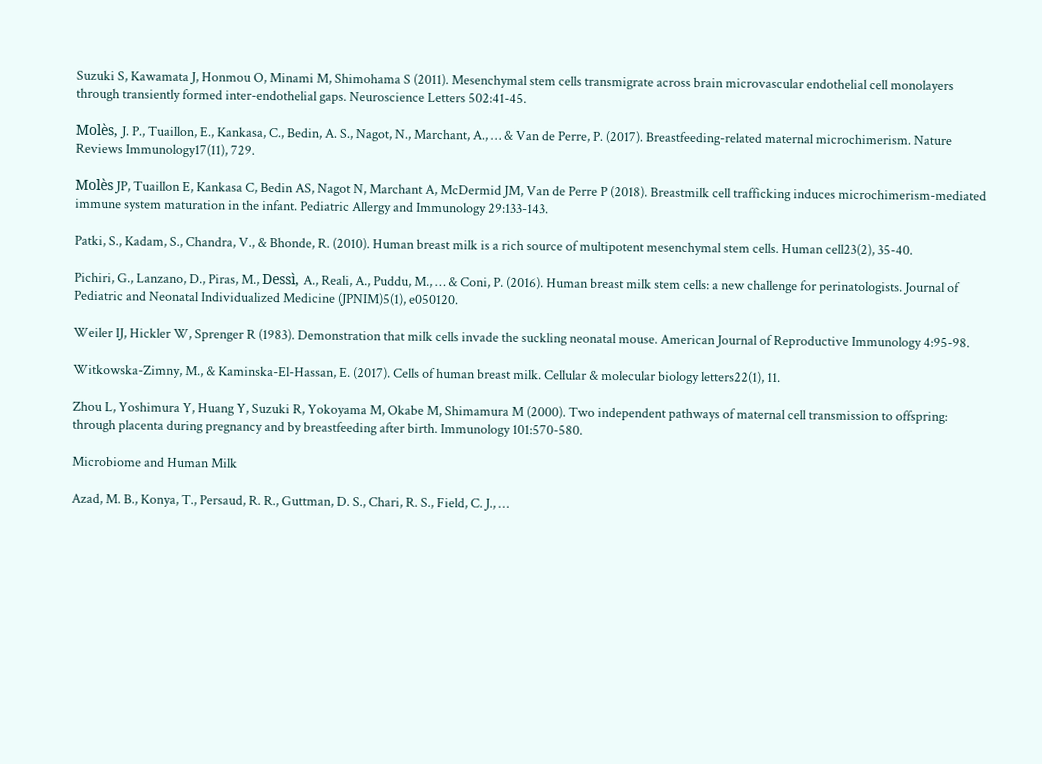Suzuki S, Kawamata J, Honmou O, Minami M, Shimohama S (2011). Mesenchymal stem cells transmigrate across brain microvascular endothelial cell monolayers through transiently formed inter-endothelial gaps. Neuroscience Letters 502:41-45.

Molès, J. P., Tuaillon, E., Kankasa, C., Bedin, A. S., Nagot, N., Marchant, A., … & Van de Perre, P. (2017). Breastfeeding-related maternal microchimerism. Nature Reviews Immunology17(11), 729.

Molès JP, Tuaillon E, Kankasa C, Bedin AS, Nagot N, Marchant A, McDermid JM, Van de Perre P (2018). Breastmilk cell trafficking induces microchimerism-mediated immune system maturation in the infant. Pediatric Allergy and Immunology 29:133-143.

Patki, S., Kadam, S., Chandra, V., & Bhonde, R. (2010). Human breast milk is a rich source of multipotent mesenchymal stem cells. Human cell23(2), 35-40.

Pichiri, G., Lanzano, D., Piras, M., Dessì, A., Reali, A., Puddu, M., … & Coni, P. (2016). Human breast milk stem cells: a new challenge for perinatologists. Journal of Pediatric and Neonatal Individualized Medicine (JPNIM)5(1), e050120.

Weiler IJ, Hickler W, Sprenger R (1983). Demonstration that milk cells invade the suckling neonatal mouse. American Journal of Reproductive Immunology 4:95-98.

Witkowska-Zimny, M., & Kaminska-El-Hassan, E. (2017). Cells of human breast milk. Cellular & molecular biology letters22(1), 11.

Zhou L, Yoshimura Y, Huang Y, Suzuki R, Yokoyama M, Okabe M, Shimamura M (2000). Two independent pathways of maternal cell transmission to offspring: through placenta during pregnancy and by breastfeeding after birth. Immunology 101:570-580.

Microbiome and Human Milk

Azad, M. B., Konya, T., Persaud, R. R., Guttman, D. S., Chari, R. S., Field, C. J., …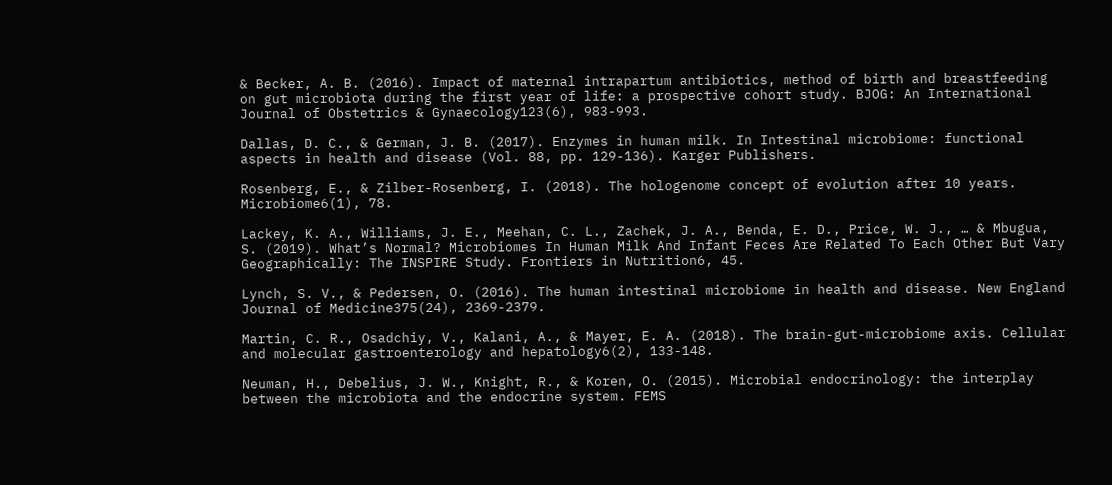& Becker, A. B. (2016). Impact of maternal intrapartum antibiotics, method of birth and breastfeeding on gut microbiota during the first year of life: a prospective cohort study. BJOG: An International Journal of Obstetrics & Gynaecology123(6), 983-993.

Dallas, D. C., & German, J. B. (2017). Enzymes in human milk. In Intestinal microbiome: functional aspects in health and disease (Vol. 88, pp. 129-136). Karger Publishers.

Rosenberg, E., & Zilber-Rosenberg, I. (2018). The hologenome concept of evolution after 10 years. Microbiome6(1), 78.

Lackey, K. A., Williams, J. E., Meehan, C. L., Zachek, J. A., Benda, E. D., Price, W. J., … & Mbugua, S. (2019). What’s Normal? Microbiomes In Human Milk And Infant Feces Are Related To Each Other But Vary Geographically: The INSPIRE Study. Frontiers in Nutrition6, 45.

Lynch, S. V., & Pedersen, O. (2016). The human intestinal microbiome in health and disease. New England Journal of Medicine375(24), 2369-2379.

Martin, C. R., Osadchiy, V., Kalani, A., & Mayer, E. A. (2018). The brain-gut-microbiome axis. Cellular and molecular gastroenterology and hepatology6(2), 133-148.

Neuman, H., Debelius, J. W., Knight, R., & Koren, O. (2015). Microbial endocrinology: the interplay between the microbiota and the endocrine system. FEMS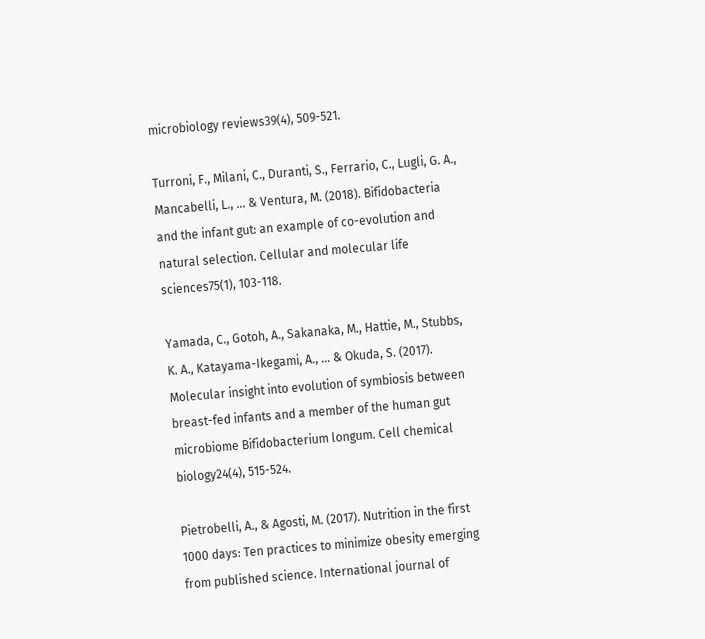microbiology reviews39(4), 509-521.

Turroni, F., Milani, C., Duranti, S., Ferrario, C., Lugli, G. A., Mancabelli, L., … & Ventura, M. (2018). Bifidobacteria and the infant gut: an example of co-evolution and natural selection. Cellular and molecular life sciences75(1), 103-118.

Yamada, C., Gotoh, A., Sakanaka, M., Hattie, M., Stubbs, K. A., Katayama-Ikegami, A., … & Okuda, S. (2017). Molecular insight into evolution of symbiosis between breast-fed infants and a member of the human gut microbiome Bifidobacterium longum. Cell chemical biology24(4), 515-524.

Pietrobelli, A., & Agosti, M. (2017). Nutrition in the first 1000 days: Ten practices to minimize obesity emerging from published science. International journal of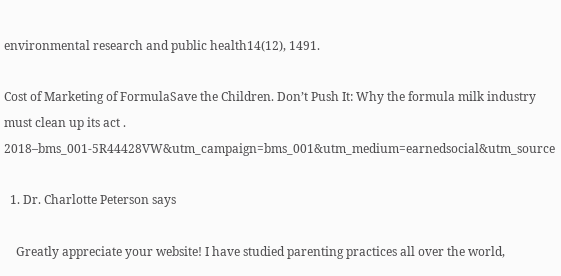environmental research and public health14(12), 1491.

Cost of Marketing of FormulaSave the Children. Don’t Push It: Why the formula milk industry must clean up its act . 2018–bms_001-5R44428VW&utm_campaign=bms_001&utm_medium=earnedsocial&utm_source

  1. Dr. Charlotte Peterson says

    Greatly appreciate your website! I have studied parenting practices all over the world,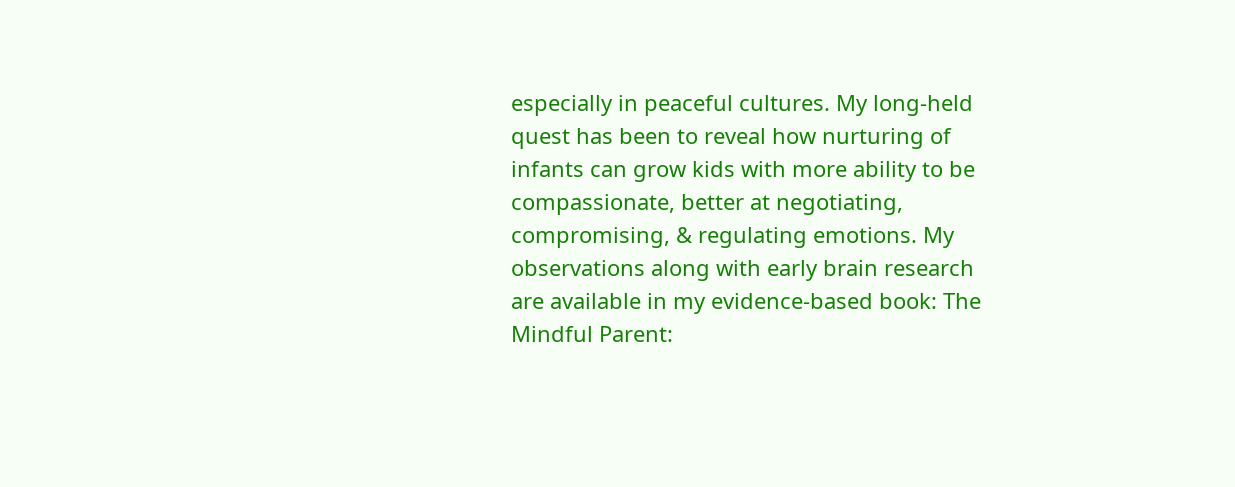especially in peaceful cultures. My long-held quest has been to reveal how nurturing of infants can grow kids with more ability to be compassionate, better at negotiating, compromising, & regulating emotions. My observations along with early brain research are available in my evidence-based book: The Mindful Parent: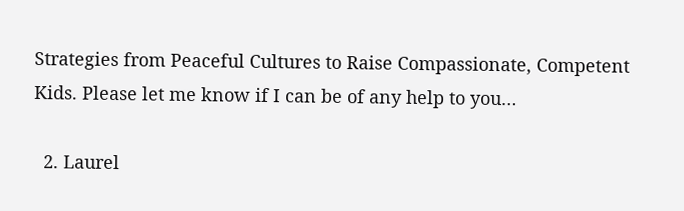Strategies from Peaceful Cultures to Raise Compassionate, Competent Kids. Please let me know if I can be of any help to you…

  2. Laurel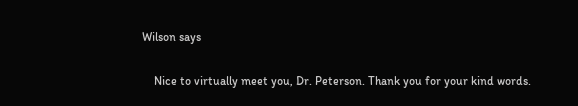Wilson says

    Nice to virtually meet you, Dr. Peterson. Thank you for your kind words.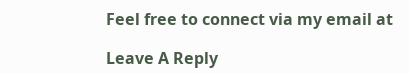Feel free to connect via my email at

Leave A Reply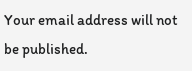Your email address will not be published.